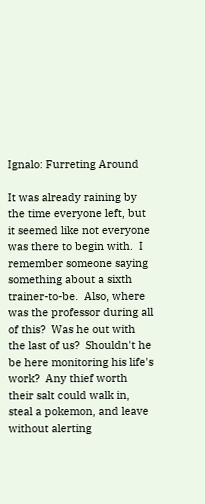Ignalo: Furreting Around

It was already raining by the time everyone left, but it seemed like not everyone was there to begin with.  I remember someone saying something about a sixth trainer-to-be.  Also, where was the professor during all of this?  Was he out with the last of us?  Shouldn't he be here monitoring his life's work?  Any thief worth their salt could walk in, steal a pokemon, and leave without alerting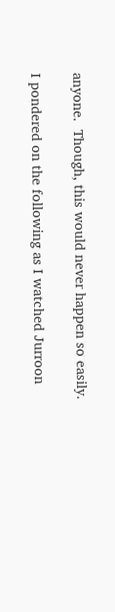anyone.  Though, this would never happen so easily.

I pondered on the following as I watched Jurroon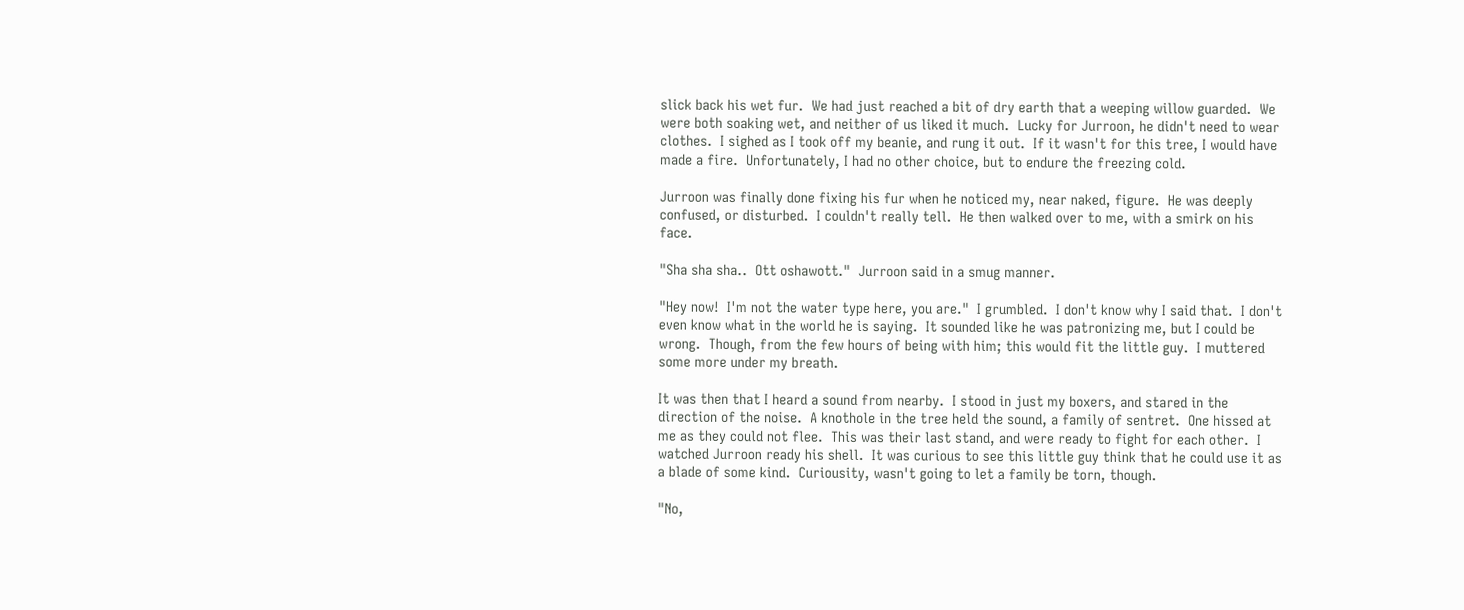slick back his wet fur.  We had just reached a bit of dry earth that a weeping willow guarded.  We were both soaking wet, and neither of us liked it much.  Lucky for Jurroon, he didn't need to wear clothes.  I sighed as I took off my beanie, and rung it out.  If it wasn't for this tree, I would have made a fire.  Unfortunately, I had no other choice, but to endure the freezing cold.

Jurroon was finally done fixing his fur when he noticed my, near naked, figure.  He was deeply confused, or disturbed.  I couldn't really tell.  He then walked over to me, with a smirk on his face.

"Sha sha sha..  Ott oshawott."  Jurroon said in a smug manner.

"Hey now!  I'm not the water type here, you are."  I grumbled.  I don't know why I said that.  I don't even know what in the world he is saying.  It sounded like he was patronizing me, but I could be wrong.  Though, from the few hours of being with him; this would fit the little guy.  I muttered some more under my breath.

It was then that I heard a sound from nearby.  I stood in just my boxers, and stared in the direction of the noise.  A knothole in the tree held the sound, a family of sentret.  One hissed at me as they could not flee.  This was their last stand, and were ready to fight for each other.  I watched Jurroon ready his shell.  It was curious to see this little guy think that he could use it as a blade of some kind.  Curiousity, wasn't going to let a family be torn, though.

"No,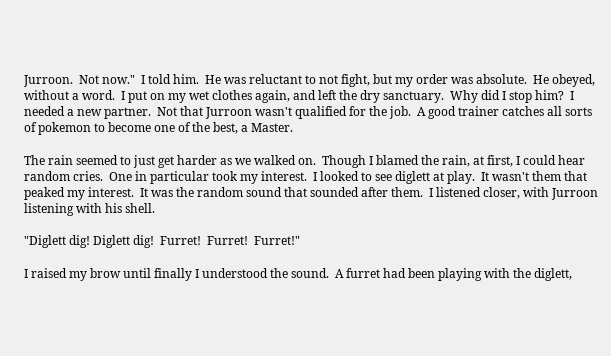Jurroon.  Not now."  I told him.  He was reluctant to not fight, but my order was absolute.  He obeyed, without a word.  I put on my wet clothes again, and left the dry sanctuary.  Why did I stop him?  I needed a new partner.  Not that Jurroon wasn't qualified for the job.  A good trainer catches all sorts of pokemon to become one of the best, a Master.

The rain seemed to just get harder as we walked on.  Though I blamed the rain, at first, I could hear random cries.  One in particular took my interest.  I looked to see diglett at play.  It wasn't them that peaked my interest.  It was the random sound that sounded after them.  I listened closer, with Jurroon listening with his shell.

"Diglett dig! Diglett dig!  Furret!  Furret!  Furret!"

I raised my brow until finally I understood the sound.  A furret had been playing with the diglett,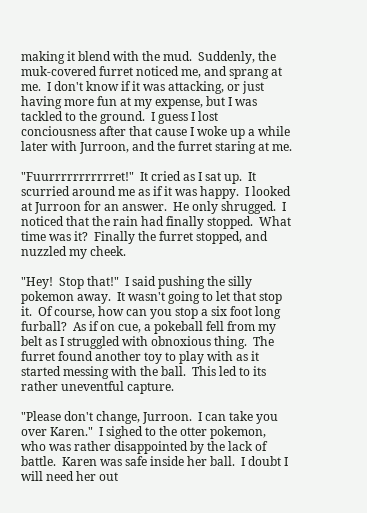making it blend with the mud.  Suddenly, the muk-covered furret noticed me, and sprang at me.  I don't know if it was attacking, or just having more fun at my expense, but I was tackled to the ground.  I guess I lost conciousness after that cause I woke up a while later with Jurroon, and the furret staring at me.

"Fuurrrrrrrrrrret!"  It cried as I sat up.  It scurried around me as if it was happy.  I looked at Jurroon for an answer.  He only shrugged.  I noticed that the rain had finally stopped.  What time was it?  Finally the furret stopped, and nuzzled my cheek.

"Hey!  Stop that!"  I said pushing the silly pokemon away.  It wasn't going to let that stop it.  Of course, how can you stop a six foot long furball?  As if on cue, a pokeball fell from my belt as I struggled with obnoxious thing.  The furret found another toy to play with as it started messing with the ball.  This led to its rather uneventful capture.

"Please don't change, Jurroon.  I can take you over Karen."  I sighed to the otter pokemon, who was rather disappointed by the lack of battle.  Karen was safe inside her ball.  I doubt I will need her out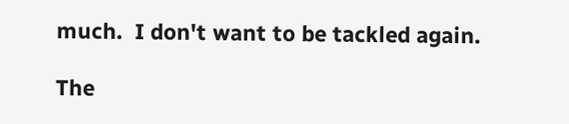much.  I don't want to be tackled again.

The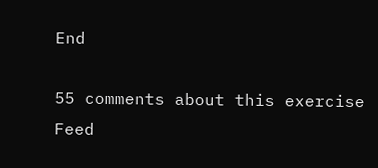End

55 comments about this exercise Feed